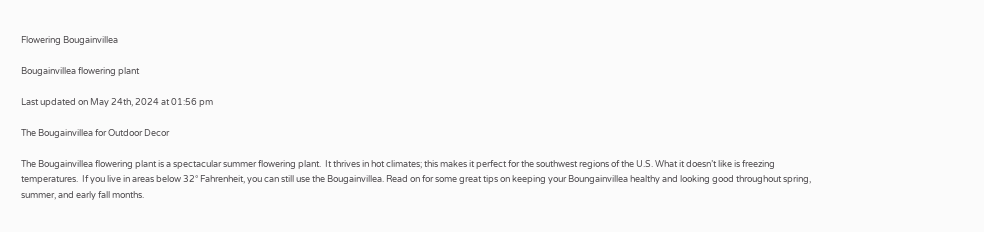Flowering Bougainvillea

Bougainvillea flowering plant

Last updated on May 24th, 2024 at 01:56 pm

The Bougainvillea for Outdoor Decor

The Bougainvillea flowering plant is a spectacular summer flowering plant.  It thrives in hot climates; this makes it perfect for the southwest regions of the U.S. What it doesn’t like is freezing temperatures.  If you live in areas below 32° Fahrenheit, you can still use the Bougainvillea. Read on for some great tips on keeping your Boungainvillea healthy and looking good throughout spring, summer, and early fall months.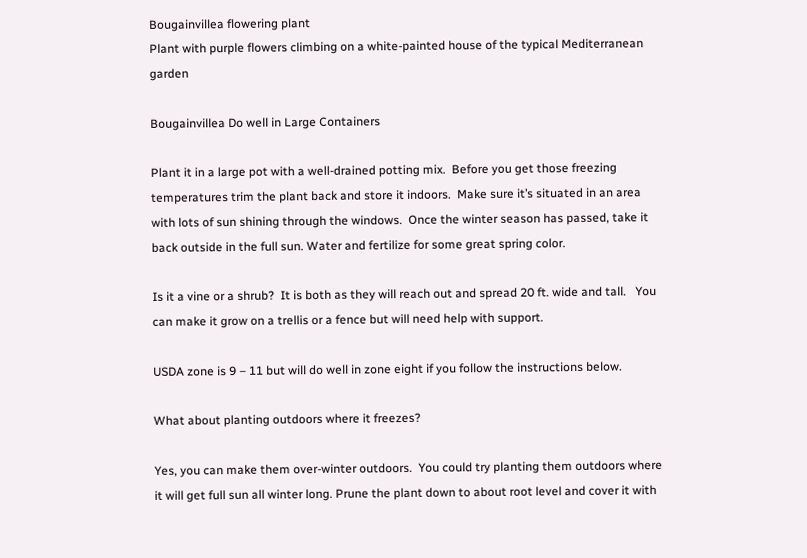Bougainvillea flowering plant
Plant with purple flowers climbing on a white-painted house of the typical Mediterranean garden

Bougainvillea Do well in Large Containers

Plant it in a large pot with a well-drained potting mix.  Before you get those freezing temperatures trim the plant back and store it indoors.  Make sure it’s situated in an area with lots of sun shining through the windows.  Once the winter season has passed, take it back outside in the full sun. Water and fertilize for some great spring color.

Is it a vine or a shrub?  It is both as they will reach out and spread 20 ft. wide and tall.   You can make it grow on a trellis or a fence but will need help with support.

USDA zone is 9 – 11 but will do well in zone eight if you follow the instructions below.

What about planting outdoors where it freezes?

Yes, you can make them over-winter outdoors.  You could try planting them outdoors where it will get full sun all winter long. Prune the plant down to about root level and cover it with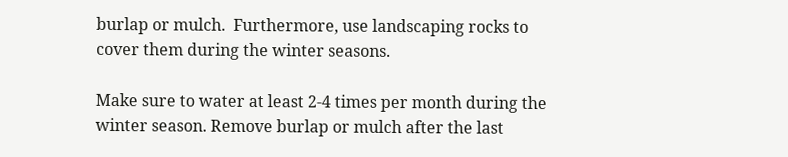burlap or mulch.  Furthermore, use landscaping rocks to cover them during the winter seasons.

Make sure to water at least 2-4 times per month during the winter season. Remove burlap or mulch after the last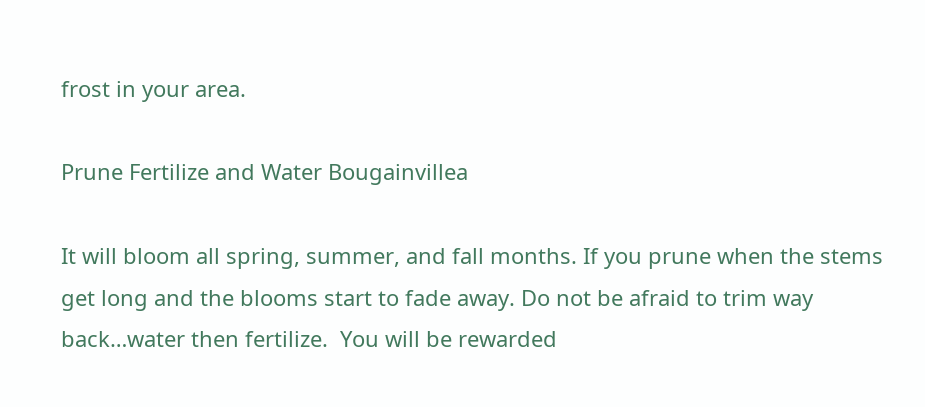frost in your area.

Prune Fertilize and Water Bougainvillea

It will bloom all spring, summer, and fall months. If you prune when the stems get long and the blooms start to fade away. Do not be afraid to trim way back…water then fertilize.  You will be rewarded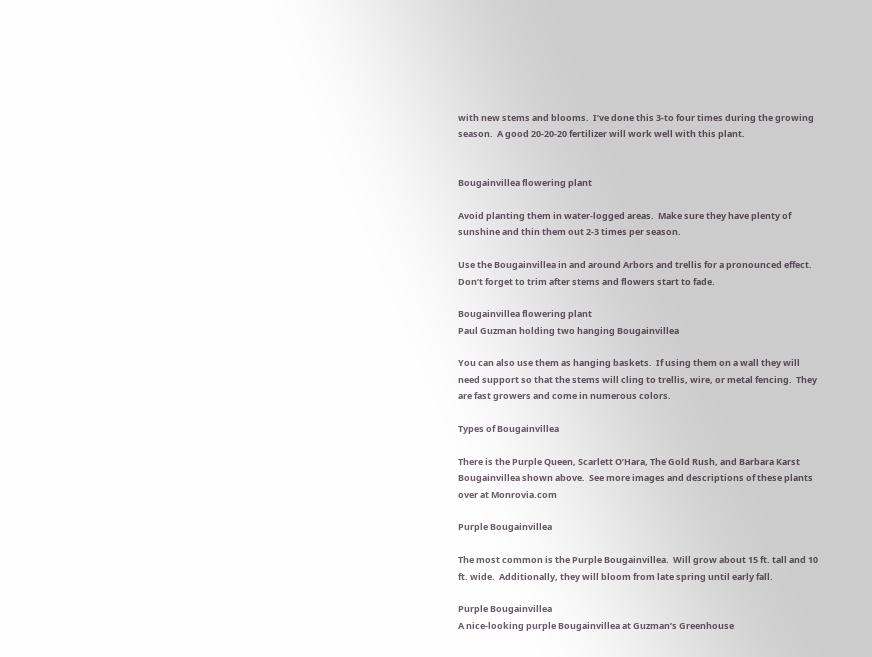with new stems and blooms.  I’ve done this 3-to four times during the growing season.  A good 20-20-20 fertilizer will work well with this plant.


Bougainvillea flowering plant

Avoid planting them in water-logged areas.  Make sure they have plenty of sunshine and thin them out 2-3 times per season.

Use the Bougainvillea in and around Arbors and trellis for a pronounced effect.  Don’t forget to trim after stems and flowers start to fade.

Bougainvillea flowering plant
Paul Guzman holding two hanging Bougainvillea

You can also use them as hanging baskets.  If using them on a wall they will need support so that the stems will cling to trellis, wire, or metal fencing.  They are fast growers and come in numerous colors.

Types of Bougainvillea

There is the Purple Queen, Scarlett O’Hara, The Gold Rush, and Barbara Karst Bougainvillea shown above.  See more images and descriptions of these plants over at Monrovia.com

Purple Bougainvillea

The most common is the Purple Bougainvillea.  Will grow about 15 ft. tall and 10 ft. wide.  Additionally, they will bloom from late spring until early fall.

Purple Bougainvillea
A nice-looking purple Bougainvillea at Guzman’s Greenhouse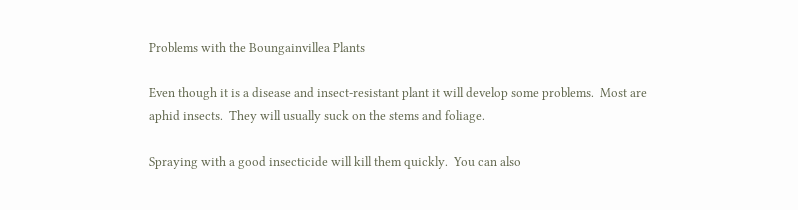Problems with the Boungainvillea Plants

Even though it is a disease and insect-resistant plant it will develop some problems.  Most are aphid insects.  They will usually suck on the stems and foliage.

Spraying with a good insecticide will kill them quickly.  You can also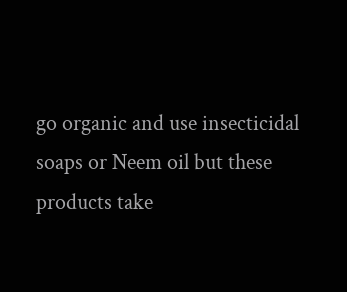go organic and use insecticidal soaps or Neem oil but these products take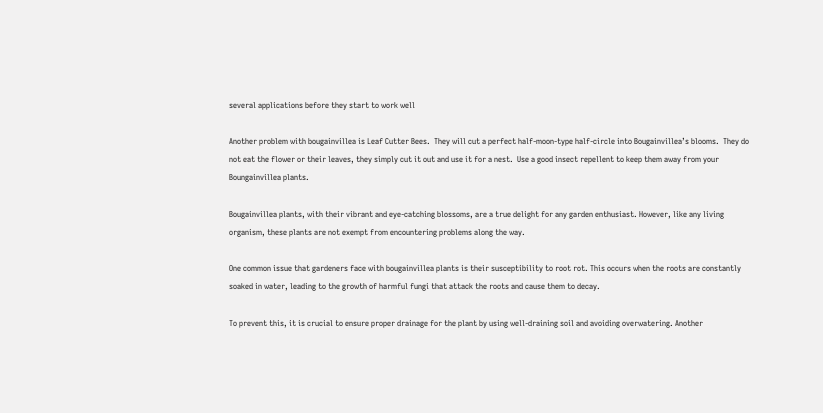several applications before they start to work well

Another problem with bougainvillea is Leaf Cutter Bees.  They will cut a perfect half-moon-type half-circle into Bougainvillea’s blooms.  They do not eat the flower or their leaves, they simply cut it out and use it for a nest.  Use a good insect repellent to keep them away from your Boungainvillea plants.

Bougainvillea plants, with their vibrant and eye-catching blossoms, are a true delight for any garden enthusiast. However, like any living organism, these plants are not exempt from encountering problems along the way.

One common issue that gardeners face with bougainvillea plants is their susceptibility to root rot. This occurs when the roots are constantly soaked in water, leading to the growth of harmful fungi that attack the roots and cause them to decay.

To prevent this, it is crucial to ensure proper drainage for the plant by using well-draining soil and avoiding overwatering. Another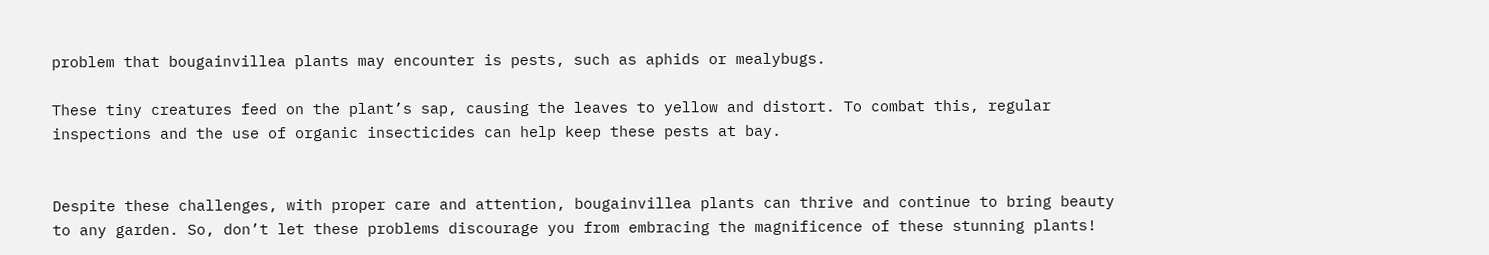problem that bougainvillea plants may encounter is pests, such as aphids or mealybugs.

These tiny creatures feed on the plant’s sap, causing the leaves to yellow and distort. To combat this, regular inspections and the use of organic insecticides can help keep these pests at bay.


Despite these challenges, with proper care and attention, bougainvillea plants can thrive and continue to bring beauty to any garden. So, don’t let these problems discourage you from embracing the magnificence of these stunning plants!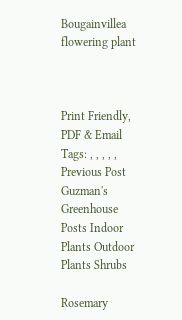Bougainvillea flowering plant



Print Friendly, PDF & Email
Tags: , , , , ,
Previous Post
Guzman's Greenhouse Posts Indoor Plants Outdoor Plants Shrubs

Rosemary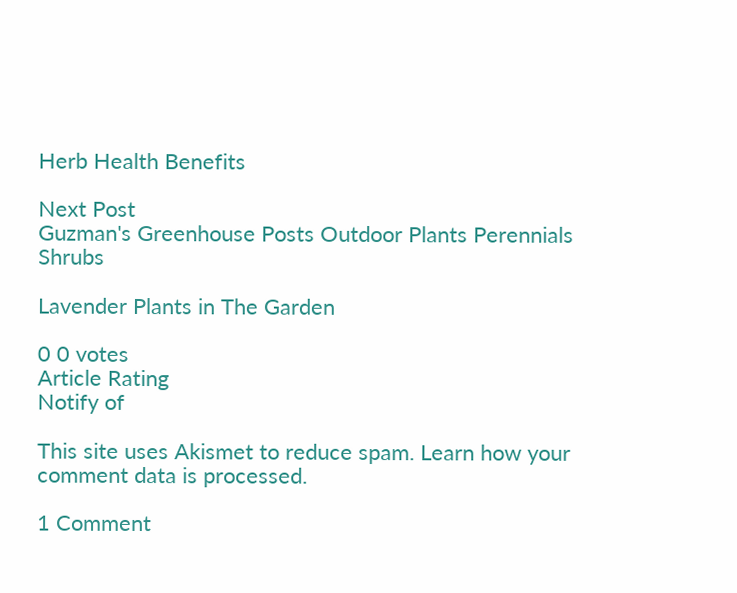Herb Health Benefits

Next Post
Guzman's Greenhouse Posts Outdoor Plants Perennials Shrubs

Lavender Plants in The Garden

0 0 votes
Article Rating
Notify of

This site uses Akismet to reduce spam. Learn how your comment data is processed.

1 Comment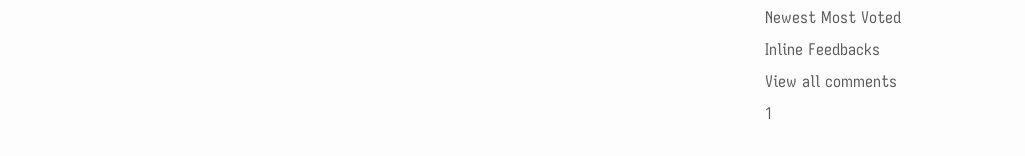Newest Most Voted
Inline Feedbacks
View all comments
1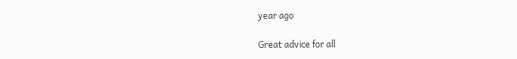year ago

Great advice for all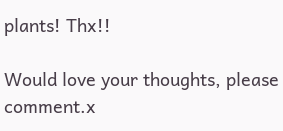plants! Thx!!

Would love your thoughts, please comment.x